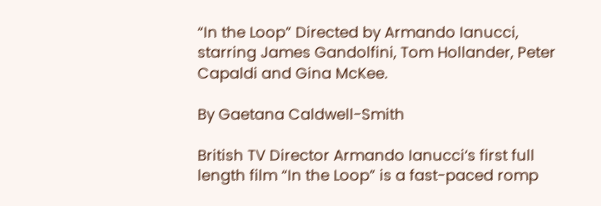“In the Loop” Directed by Armando Ianucci, starring James Gandolfini, Tom Hollander, Peter Capaldi and Gina McKee.

By Gaetana Caldwell-Smith

British TV Director Armando Ianucci‘s first full length film “In the Loop” is a fast-paced romp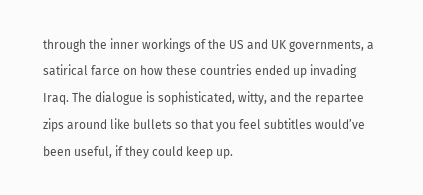through the inner workings of the US and UK governments, a satirical farce on how these countries ended up invading Iraq. The dialogue is sophisticated, witty, and the repartee zips around like bullets so that you feel subtitles would’ve been useful, if they could keep up.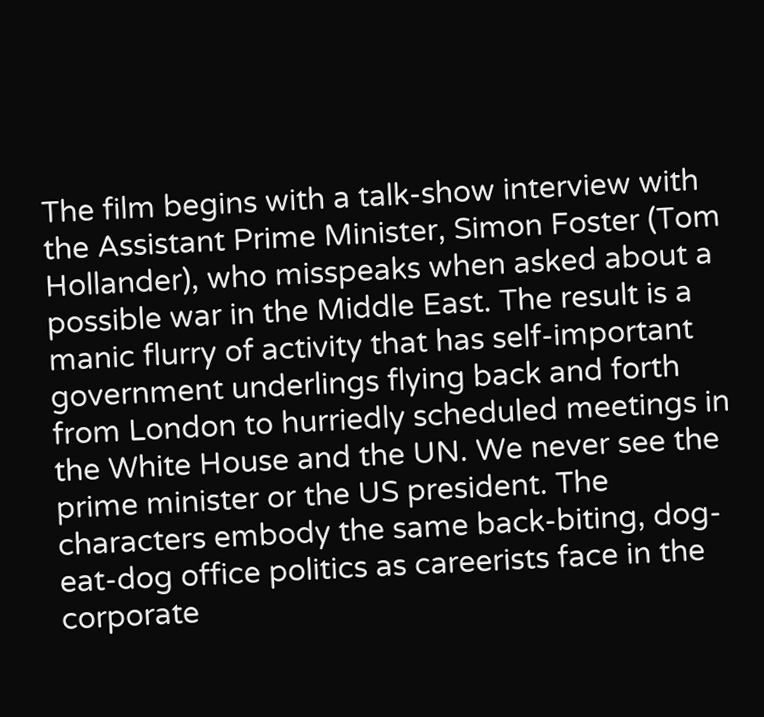The film begins with a talk-show interview with the Assistant Prime Minister, Simon Foster (Tom Hollander), who misspeaks when asked about a possible war in the Middle East. The result is a manic flurry of activity that has self-important government underlings flying back and forth from London to hurriedly scheduled meetings in the White House and the UN. We never see the prime minister or the US president. The characters embody the same back-biting, dog-eat-dog office politics as careerists face in the corporate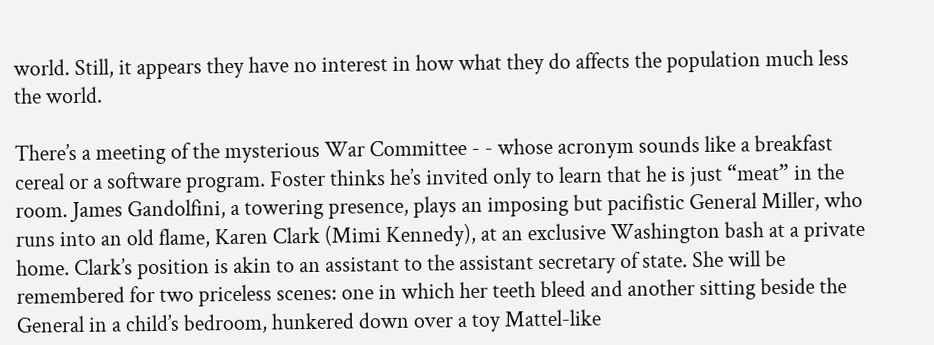world. Still, it appears they have no interest in how what they do affects the population much less the world.

There’s a meeting of the mysterious War Committee - - whose acronym sounds like a breakfast cereal or a software program. Foster thinks he’s invited only to learn that he is just “meat” in the room. James Gandolfini, a towering presence, plays an imposing but pacifistic General Miller, who runs into an old flame, Karen Clark (Mimi Kennedy), at an exclusive Washington bash at a private home. Clark’s position is akin to an assistant to the assistant secretary of state. She will be remembered for two priceless scenes: one in which her teeth bleed and another sitting beside the General in a child’s bedroom, hunkered down over a toy Mattel-like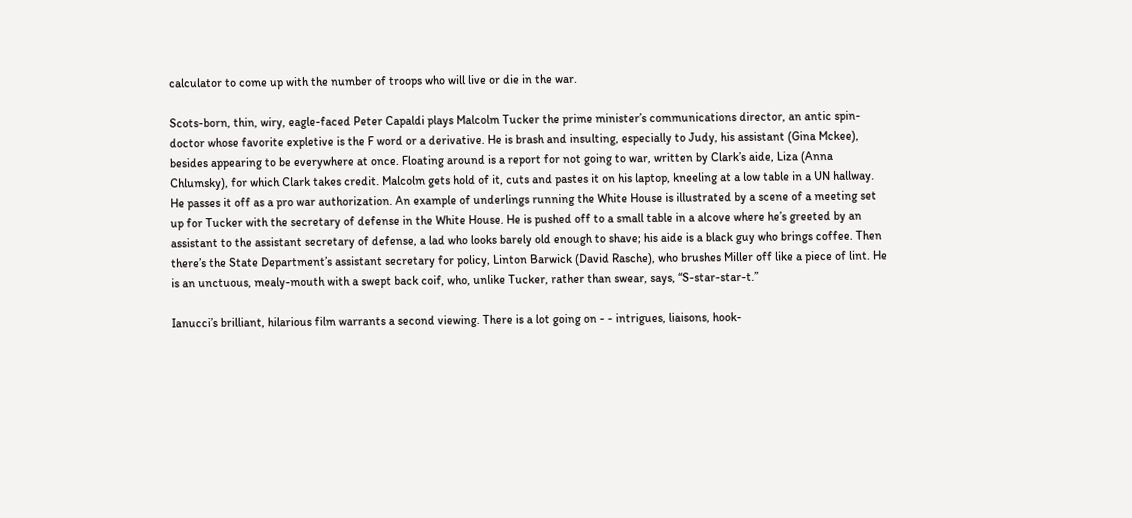calculator to come up with the number of troops who will live or die in the war.

Scots-born, thin, wiry, eagle-faced Peter Capaldi plays Malcolm Tucker the prime minister’s communications director, an antic spin-doctor whose favorite expletive is the F word or a derivative. He is brash and insulting, especially to Judy, his assistant (Gina Mckee), besides appearing to be everywhere at once. Floating around is a report for not going to war, written by Clark’s aide, Liza (Anna Chlumsky), for which Clark takes credit. Malcolm gets hold of it, cuts and pastes it on his laptop, kneeling at a low table in a UN hallway. He passes it off as a pro war authorization. An example of underlings running the White House is illustrated by a scene of a meeting set up for Tucker with the secretary of defense in the White House. He is pushed off to a small table in a alcove where he’s greeted by an assistant to the assistant secretary of defense, a lad who looks barely old enough to shave; his aide is a black guy who brings coffee. Then there’s the State Department’s assistant secretary for policy, Linton Barwick (David Rasche), who brushes Miller off like a piece of lint. He is an unctuous, mealy-mouth with a swept back coif, who, unlike Tucker, rather than swear, says, “S-star-star-t.”

Ianucci’s brilliant, hilarious film warrants a second viewing. There is a lot going on - - intrigues, liaisons, hook-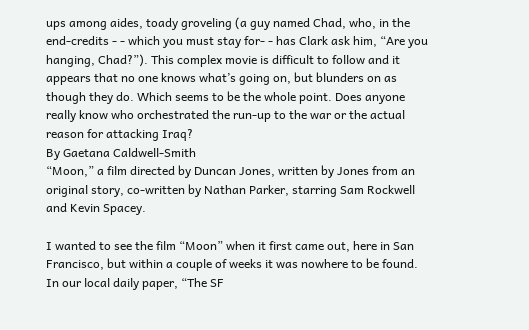ups among aides, toady groveling (a guy named Chad, who, in the end-credits - - which you must stay for- - has Clark ask him, “Are you hanging, Chad?”). This complex movie is difficult to follow and it appears that no one knows what’s going on, but blunders on as though they do. Which seems to be the whole point. Does anyone really know who orchestrated the run-up to the war or the actual reason for attacking Iraq?
By Gaetana Caldwell-Smith
“Moon,” a film directed by Duncan Jones, written by Jones from an original story, co-written by Nathan Parker, starring Sam Rockwell and Kevin Spacey.

I wanted to see the film “Moon” when it first came out, here in San Francisco, but within a couple of weeks it was nowhere to be found. In our local daily paper, “The SF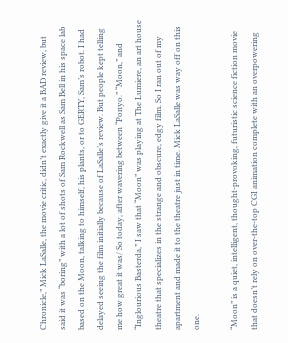Chronicle,” Mick LaSalle, the movie critic, didn’t exactly give it a BAD review, but said it was “boring” with a lot of shots of Sam Rockwell as Sam Bell in his space lab based on the Moon, talking to himself, his plants, or to GERTY, Sam’s robot. I had delayed seeing the film initially because of LaSalle’s review. But people kept telling me how great it was/ So today, after wavering between “Ponyo.” “Moon,” and “Inglourious Basterda,” I saw that “Moon” was playing at The Lumiere, an art house theatre that specializes in the strange and obscure, edgy film. So I ran out of my apartment and made it to the theatre just in time. Mick LaSalle was way off on this one.

“Moon” is a quiet, intelligent, thought-provoking, futuristic science fiction movie that doesn’t rely on over-the-top CGI animation complete with an overpowering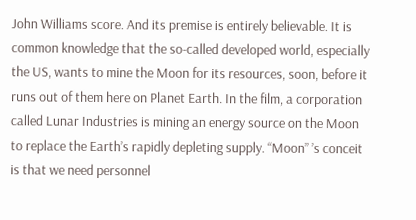John Williams score. And its premise is entirely believable. It is common knowledge that the so-called developed world, especially the US, wants to mine the Moon for its resources, soon, before it runs out of them here on Planet Earth. In the film, a corporation called Lunar Industries is mining an energy source on the Moon to replace the Earth’s rapidly depleting supply. “Moon” ’s conceit is that we need personnel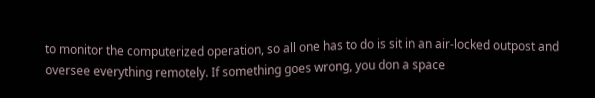to monitor the computerized operation, so all one has to do is sit in an air-locked outpost and oversee everything remotely. If something goes wrong, you don a space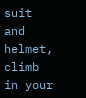suit and helmet, climb in your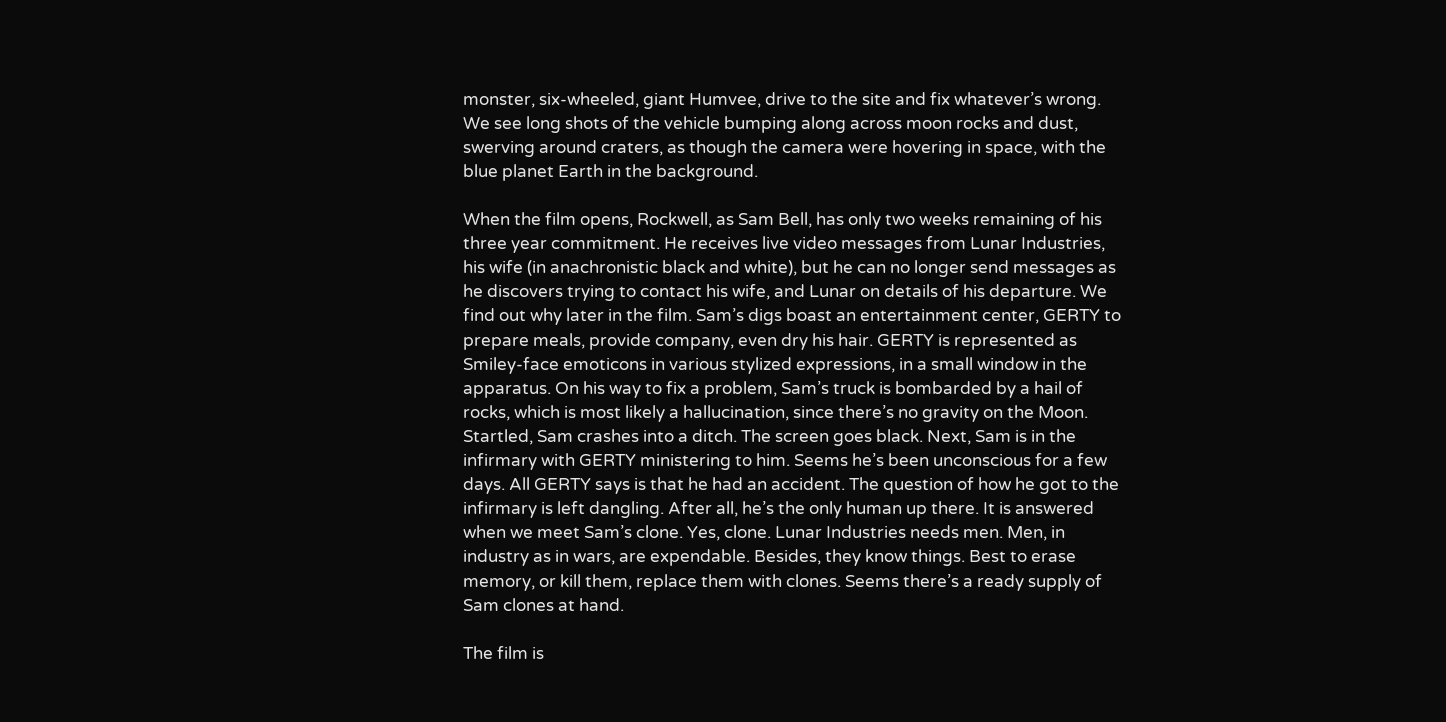monster, six-wheeled, giant Humvee, drive to the site and fix whatever’s wrong. We see long shots of the vehicle bumping along across moon rocks and dust, swerving around craters, as though the camera were hovering in space, with the blue planet Earth in the background.

When the film opens, Rockwell, as Sam Bell, has only two weeks remaining of his three year commitment. He receives live video messages from Lunar Industries, his wife (in anachronistic black and white), but he can no longer send messages as he discovers trying to contact his wife, and Lunar on details of his departure. We find out why later in the film. Sam’s digs boast an entertainment center, GERTY to prepare meals, provide company, even dry his hair. GERTY is represented as Smiley-face emoticons in various stylized expressions, in a small window in the apparatus. On his way to fix a problem, Sam’s truck is bombarded by a hail of rocks, which is most likely a hallucination, since there’s no gravity on the Moon. Startled, Sam crashes into a ditch. The screen goes black. Next, Sam is in the infirmary with GERTY ministering to him. Seems he’s been unconscious for a few days. All GERTY says is that he had an accident. The question of how he got to the infirmary is left dangling. After all, he’s the only human up there. It is answered when we meet Sam’s clone. Yes, clone. Lunar Industries needs men. Men, in industry as in wars, are expendable. Besides, they know things. Best to erase memory, or kill them, replace them with clones. Seems there’s a ready supply of Sam clones at hand.

The film is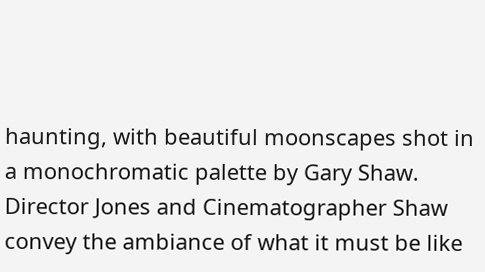haunting, with beautiful moonscapes shot in a monochromatic palette by Gary Shaw. Director Jones and Cinematographer Shaw convey the ambiance of what it must be like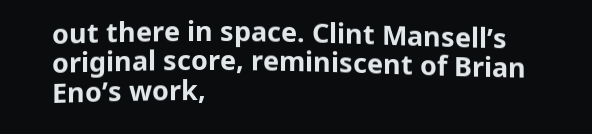out there in space. Clint Mansell’s original score, reminiscent of Brian Eno’s work,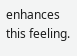enhances this feeling.